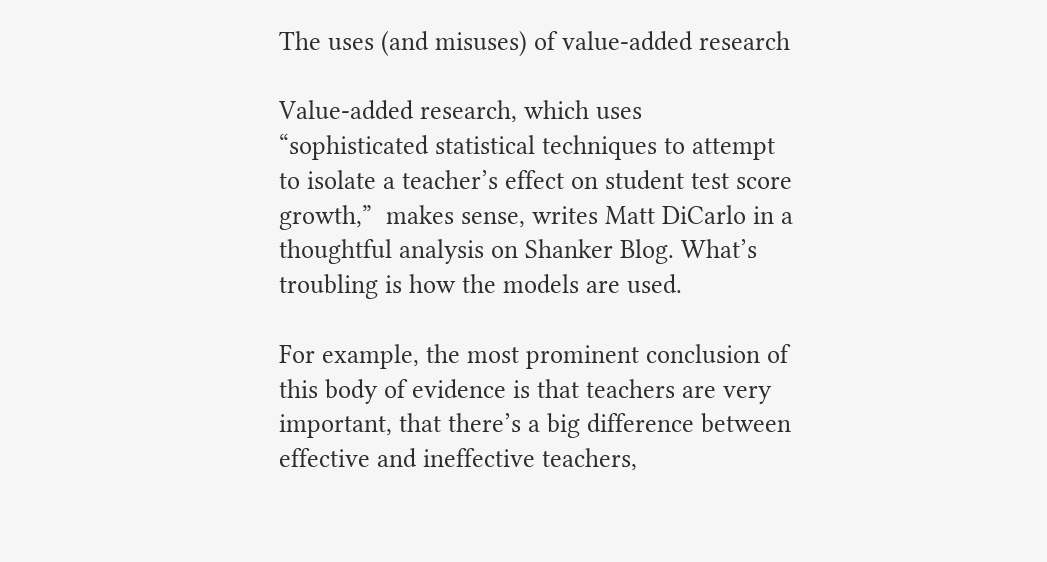The uses (and misuses) of value-added research

Value-added research, which uses “sophisticated statistical techniques to attempt to isolate a teacher’s effect on student test score growth,”  makes sense, writes Matt DiCarlo in a thoughtful analysis on Shanker Blog. What’s troubling is how the models are used.

For example, the most prominent conclusion of this body of evidence is that teachers are very important, that there’s a big difference between effective and ineffective teachers,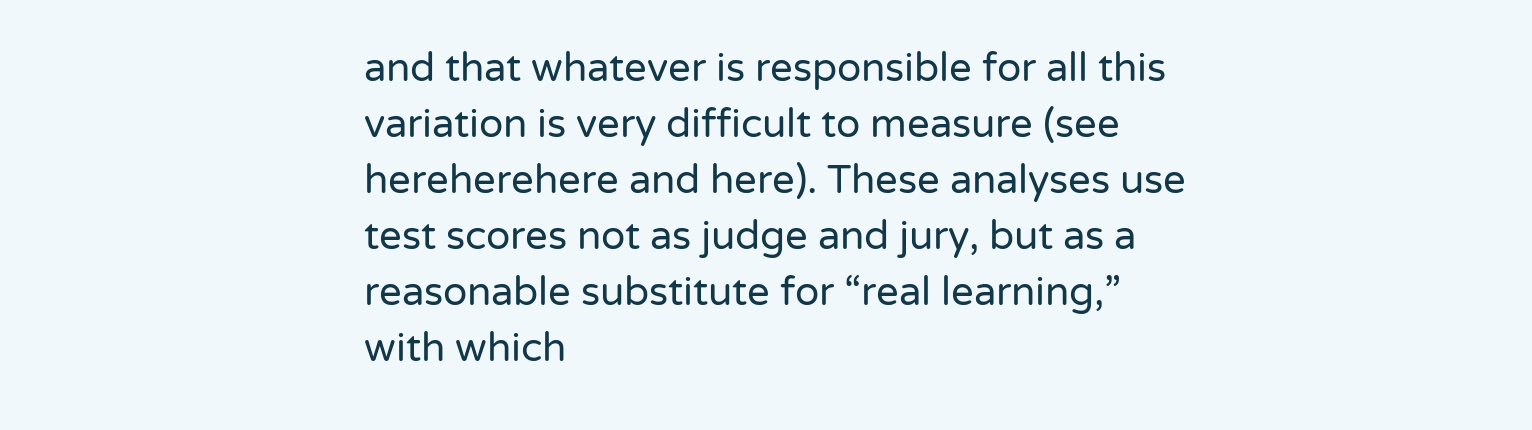and that whatever is responsible for all this variation is very difficult to measure (see hereherehere and here). These analyses use test scores not as judge and jury, but as a reasonable substitute for “real learning,” with which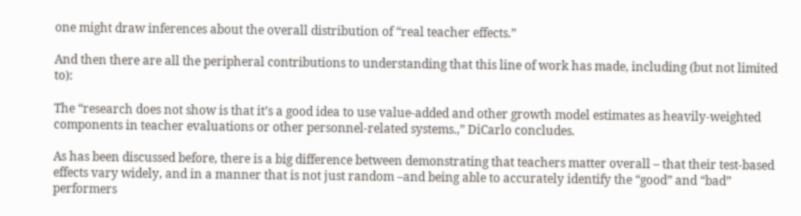one might draw inferences about the overall distribution of “real teacher effects.”

And then there are all the peripheral contributions to understanding that this line of work has made, including (but not limited to):

The “research does not show is that it’s a good idea to use value-added and other growth model estimates as heavily-weighted components in teacher evaluations or other personnel-related systems.,” DiCarlo concludes.

As has been discussed before, there is a big difference between demonstrating that teachers matter overall – that their test-based effects vary widely, and in a manner that is not just random –and being able to accurately identify the “good” and “bad” performers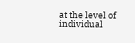at the level of individual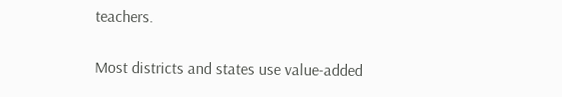teachers.

Most districts and states use value-added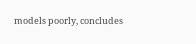models poorly, concludes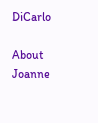DiCarlo

About Joanne